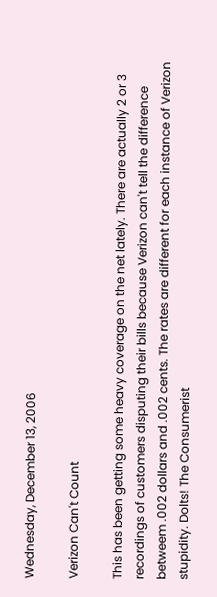Wednesday, December 13, 2006

Verizon Can't Count

This has been getting some heavy coverage on the net lately. There are actually 2 or 3 recordings of customers disputing their bills because Verizon can't tell the difference betweem .002 dollars and .002 cents. The rates are different for each instance of Verizon stupidity. Dolts! The Consumerist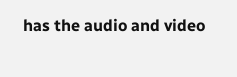has the audio and video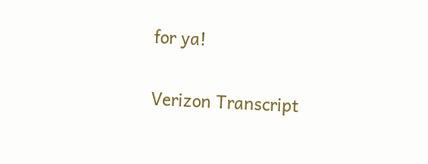for ya!

Verizon Transcript